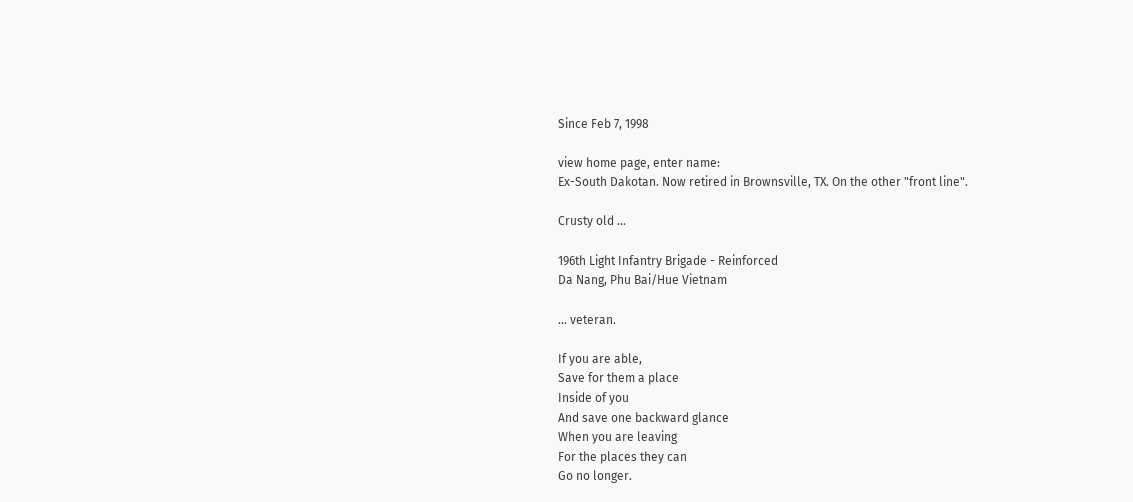Since Feb 7, 1998

view home page, enter name:
Ex-South Dakotan. Now retired in Brownsville, TX. On the other "front line".

Crusty old ...

196th Light Infantry Brigade - Reinforced
Da Nang, Phu Bai/Hue Vietnam

... veteran.

If you are able,
Save for them a place
Inside of you
And save one backward glance
When you are leaving
For the places they can
Go no longer.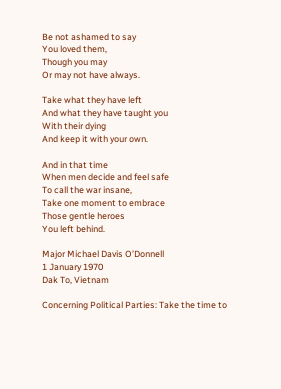Be not ashamed to say
You loved them,
Though you may
Or may not have always.

Take what they have left
And what they have taught you
With their dying
And keep it with your own.

And in that time
When men decide and feel safe
To call the war insane,
Take one moment to embrace
Those gentle heroes
You left behind.

Major Michael Davis O’Donnell
1 January 1970
Dak To, Vietnam

Concerning Political Parties: Take the time to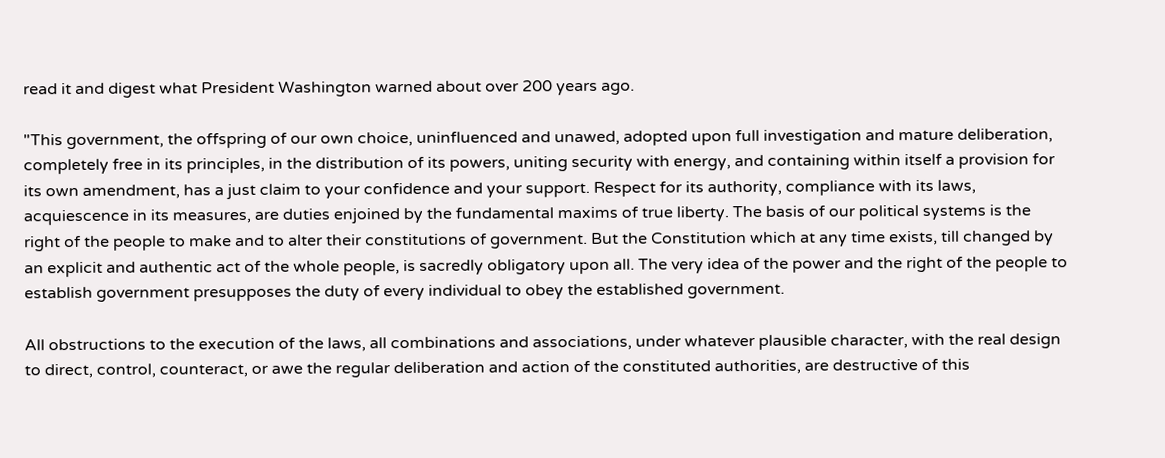read it and digest what President Washington warned about over 200 years ago.

"This government, the offspring of our own choice, uninfluenced and unawed, adopted upon full investigation and mature deliberation, completely free in its principles, in the distribution of its powers, uniting security with energy, and containing within itself a provision for its own amendment, has a just claim to your confidence and your support. Respect for its authority, compliance with its laws, acquiescence in its measures, are duties enjoined by the fundamental maxims of true liberty. The basis of our political systems is the right of the people to make and to alter their constitutions of government. But the Constitution which at any time exists, till changed by an explicit and authentic act of the whole people, is sacredly obligatory upon all. The very idea of the power and the right of the people to establish government presupposes the duty of every individual to obey the established government.

All obstructions to the execution of the laws, all combinations and associations, under whatever plausible character, with the real design to direct, control, counteract, or awe the regular deliberation and action of the constituted authorities, are destructive of this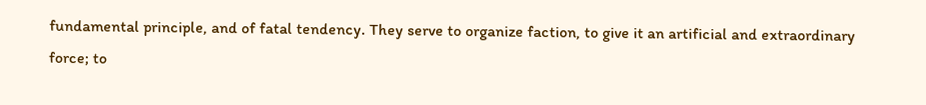fundamental principle, and of fatal tendency. They serve to organize faction, to give it an artificial and extraordinary force; to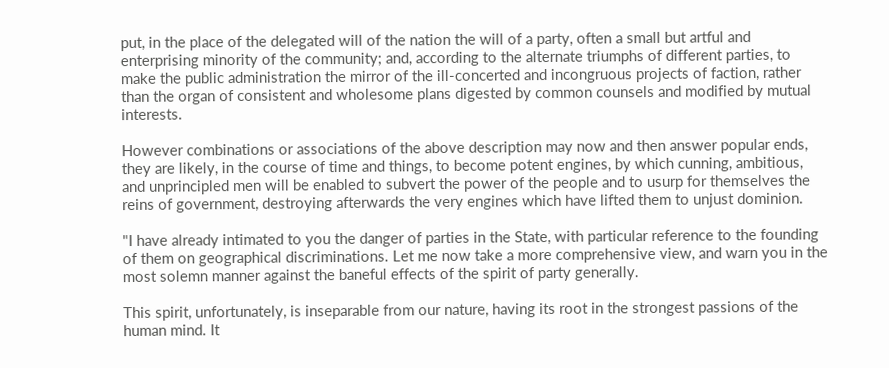put, in the place of the delegated will of the nation the will of a party, often a small but artful and enterprising minority of the community; and, according to the alternate triumphs of different parties, to make the public administration the mirror of the ill-concerted and incongruous projects of faction, rather than the organ of consistent and wholesome plans digested by common counsels and modified by mutual interests.

However combinations or associations of the above description may now and then answer popular ends, they are likely, in the course of time and things, to become potent engines, by which cunning, ambitious, and unprincipled men will be enabled to subvert the power of the people and to usurp for themselves the reins of government, destroying afterwards the very engines which have lifted them to unjust dominion.

"I have already intimated to you the danger of parties in the State, with particular reference to the founding of them on geographical discriminations. Let me now take a more comprehensive view, and warn you in the most solemn manner against the baneful effects of the spirit of party generally.

This spirit, unfortunately, is inseparable from our nature, having its root in the strongest passions of the human mind. It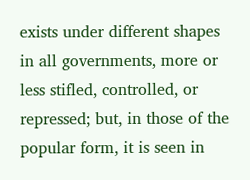exists under different shapes in all governments, more or less stifled, controlled, or repressed; but, in those of the popular form, it is seen in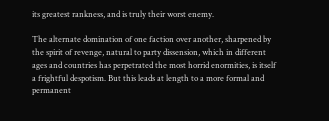its greatest rankness, and is truly their worst enemy.

The alternate domination of one faction over another, sharpened by the spirit of revenge, natural to party dissension, which in different ages and countries has perpetrated the most horrid enormities, is itself a frightful despotism. But this leads at length to a more formal and permanent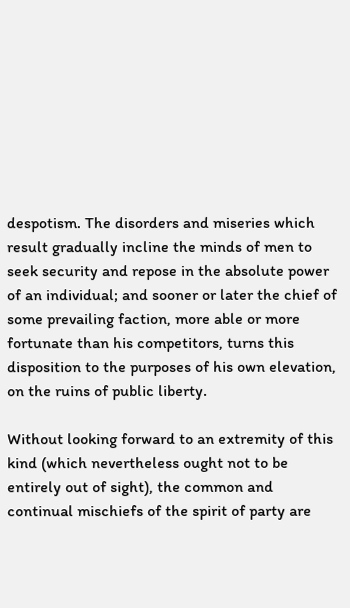despotism. The disorders and miseries which result gradually incline the minds of men to seek security and repose in the absolute power of an individual; and sooner or later the chief of some prevailing faction, more able or more fortunate than his competitors, turns this disposition to the purposes of his own elevation, on the ruins of public liberty.

Without looking forward to an extremity of this kind (which nevertheless ought not to be entirely out of sight), the common and continual mischiefs of the spirit of party are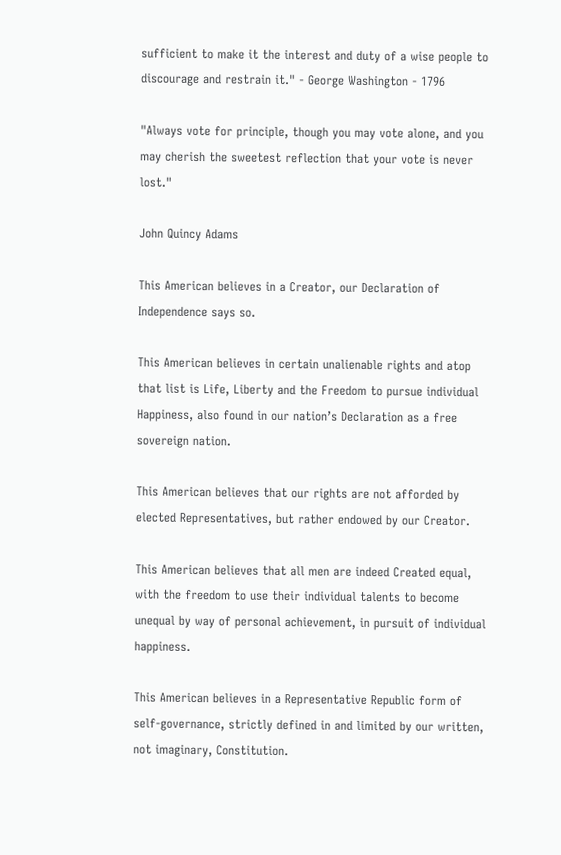sufficient to make it the interest and duty of a wise people to discourage and restrain it." - George Washington - 1796

"Always vote for principle, though you may vote alone, and you may cherish the sweetest reflection that your vote is never lost."

John Quincy Adams

This American believes in a Creator, our Declaration of Independence says so.

This American believes in certain unalienable rights and atop that list is Life, Liberty and the Freedom to pursue individual Happiness, also found in our nation’s Declaration as a free sovereign nation.

This American believes that our rights are not afforded by elected Representatives, but rather endowed by our Creator.

This American believes that all men are indeed Created equal, with the freedom to use their individual talents to become unequal by way of personal achievement, in pursuit of individual happiness.

This American believes in a Representative Republic form of self-governance, strictly defined in and limited by our written, not imaginary, Constitution.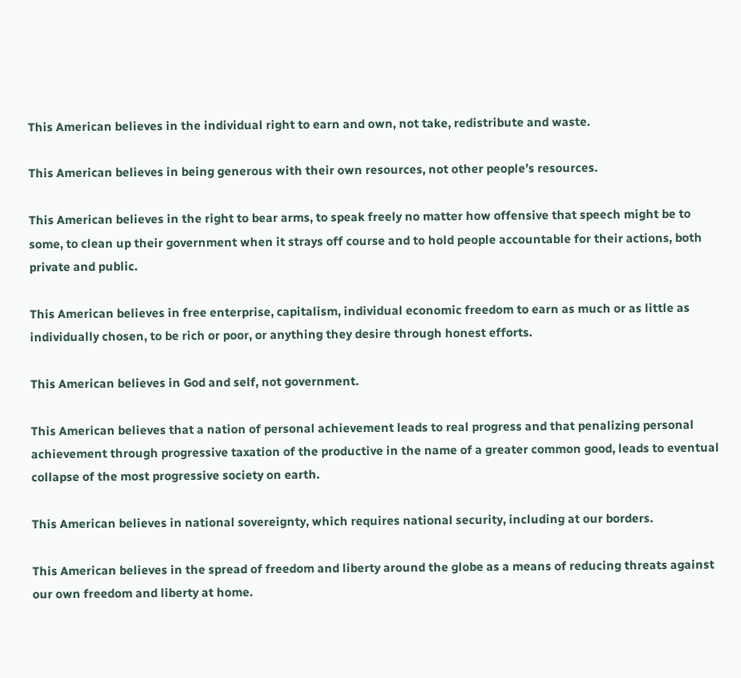This American believes in the individual right to earn and own, not take, redistribute and waste.

This American believes in being generous with their own resources, not other people’s resources.

This American believes in the right to bear arms, to speak freely no matter how offensive that speech might be to some, to clean up their government when it strays off course and to hold people accountable for their actions, both private and public.

This American believes in free enterprise, capitalism, individual economic freedom to earn as much or as little as individually chosen, to be rich or poor, or anything they desire through honest efforts.

This American believes in God and self, not government.

This American believes that a nation of personal achievement leads to real progress and that penalizing personal achievement through progressive taxation of the productive in the name of a greater common good, leads to eventual collapse of the most progressive society on earth.

This American believes in national sovereignty, which requires national security, including at our borders.

This American believes in the spread of freedom and liberty around the globe as a means of reducing threats against our own freedom and liberty at home.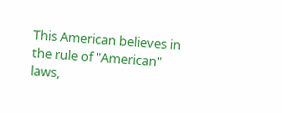This American believes in the rule of "American" laws,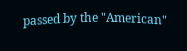passed by the "American"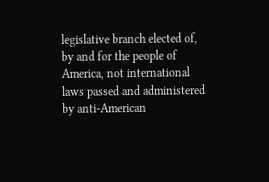legislative branch elected of, by and for the people of America, not international laws passed and administered by anti-American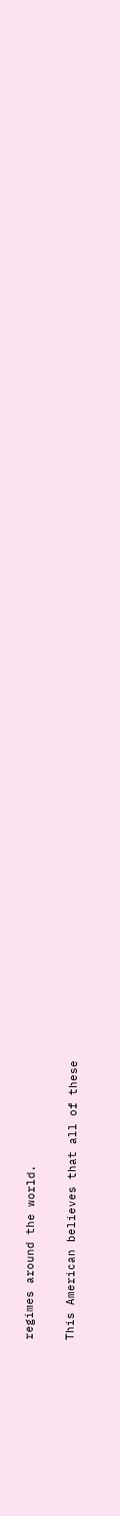regimes around the world.

This American believes that all of these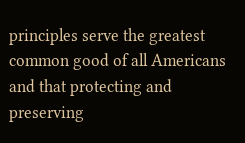principles serve the greatest common good of all Americans and that protecting and preserving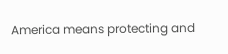America means protecting and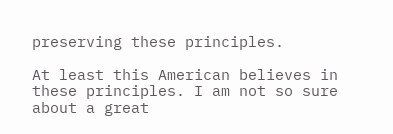preserving these principles.

At least this American believes in these principles. I am not so sure about a great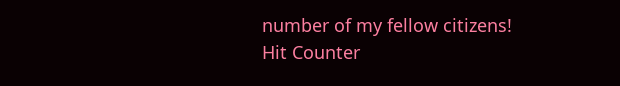number of my fellow citizens!
Hit Counter